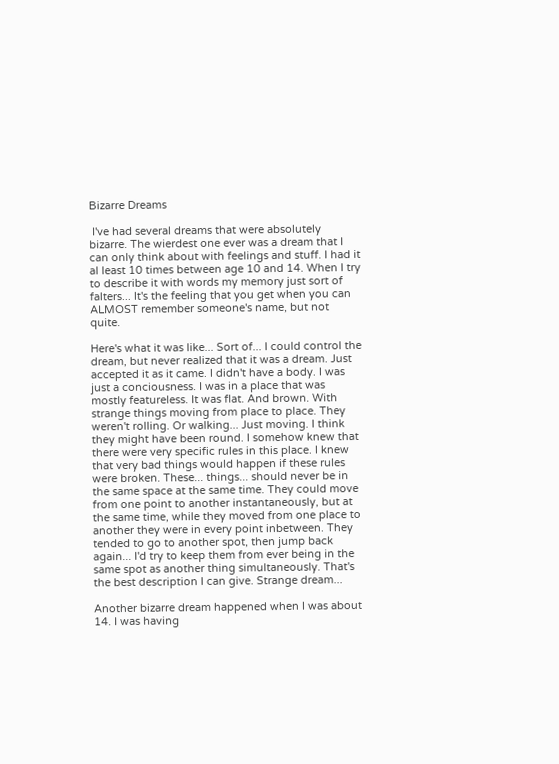Bizarre Dreams

 I've had several dreams that were absolutely bizarre. The wierdest one ever was a dream that I can only think about with feelings and stuff. I had it al least 10 times between age 10 and 14. When I try to describe it with words my memory just sort of falters... It's the feeling that you get when you can ALMOST remember someone's name, but not quite.

Here's what it was like... Sort of... I could control the dream, but never realized that it was a dream. Just accepted it as it came. I didn't have a body. I was just a conciousness. I was in a place that was mostly featureless. It was flat. And brown. With strange things moving from place to place. They weren't rolling. Or walking... Just moving. I think they might have been round. I somehow knew that there were very specific rules in this place. I knew that very bad things would happen if these rules were broken. These... things... should never be in the same space at the same time. They could move from one point to another instantaneously, but at the same time, while they moved from one place to another they were in every point inbetween. They tended to go to another spot, then jump back again... I'd try to keep them from ever being in the same spot as another thing simultaneously. That's the best description I can give. Strange dream...

Another bizarre dream happened when I was about 14. I was having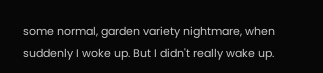some normal, garden variety nightmare, when suddenly I woke up. But I didn't really wake up.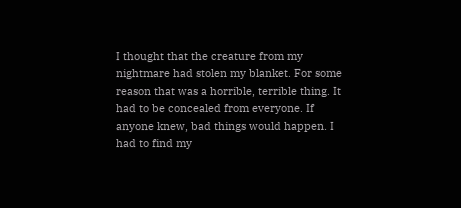I thought that the creature from my nightmare had stolen my blanket. For some reason that was a horrible, terrible thing. It had to be concealed from everyone. If anyone knew, bad things would happen. I had to find my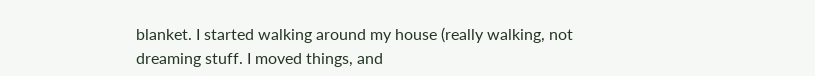blanket. I started walking around my house (really walking, not dreaming stuff. I moved things, and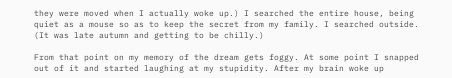they were moved when I actually woke up.) I searched the entire house, being quiet as a mouse so as to keep the secret from my family. I searched outside. (It was late autumn and getting to be chilly.)

From that point on my memory of the dream gets foggy. At some point I snapped out of it and started laughing at my stupidity. After my brain woke up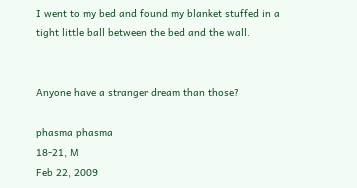I went to my bed and found my blanket stuffed in a tight little ball between the bed and the wall.


Anyone have a stranger dream than those?

phasma phasma
18-21, M
Feb 22, 2009